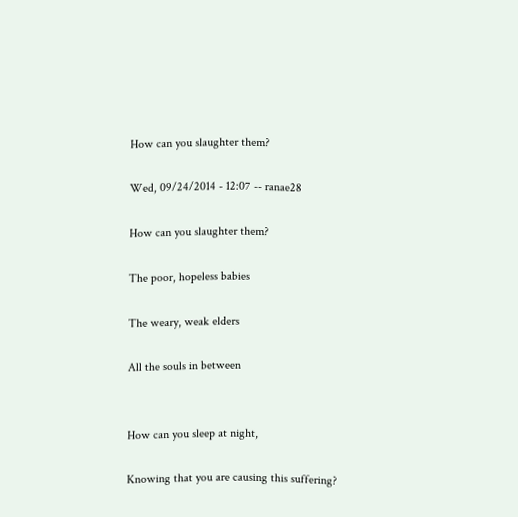How can you slaughter them?

Wed, 09/24/2014 - 12:07 -- ranae28

How can you slaughter them?

The poor, hopeless babies

The weary, weak elders

All the souls in between


How can you sleep at night,

Knowing that you are causing this suffering?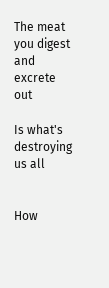The meat you digest and excrete out

Is what's destroying us all


How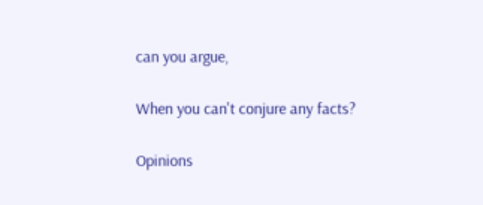can you argue,

When you can't conjure any facts?

Opinions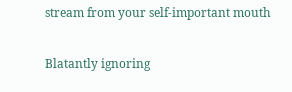stream from your self-important mouth

Blatantly ignoring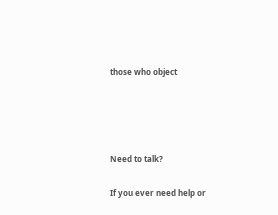those who object




Need to talk?

If you ever need help or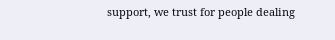support, we trust for people dealing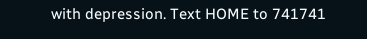with depression. Text HOME to 741741